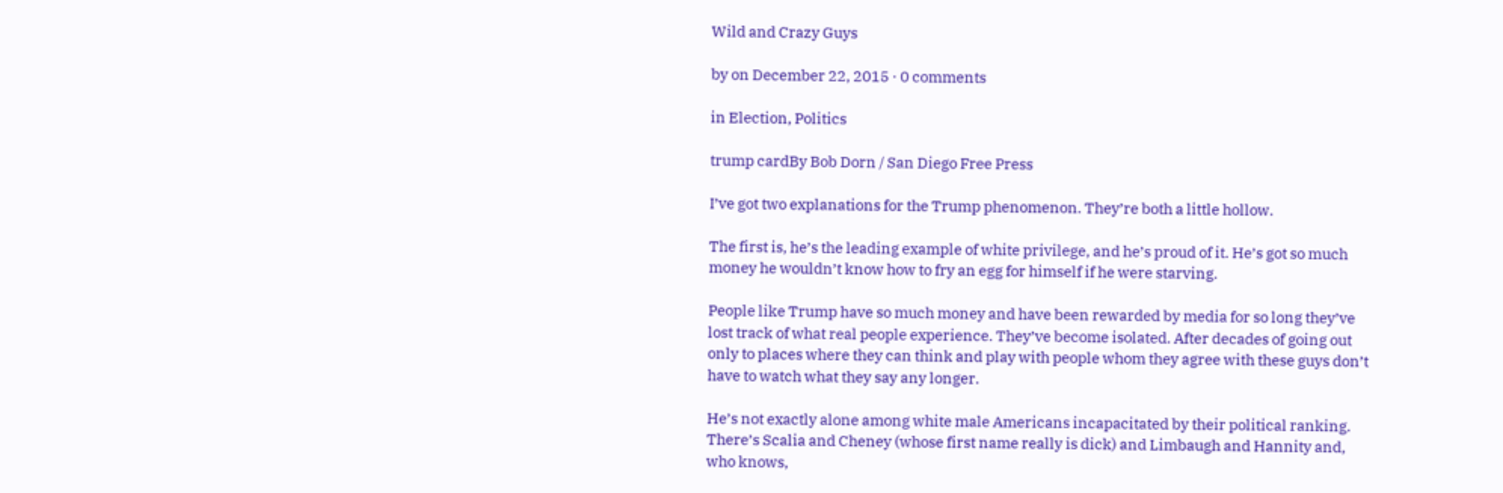Wild and Crazy Guys

by on December 22, 2015 · 0 comments

in Election, Politics

trump cardBy Bob Dorn / San Diego Free Press

I’ve got two explanations for the Trump phenomenon. They’re both a little hollow.

The first is, he’s the leading example of white privilege, and he’s proud of it. He’s got so much money he wouldn’t know how to fry an egg for himself if he were starving.

People like Trump have so much money and have been rewarded by media for so long they’ve lost track of what real people experience. They’ve become isolated. After decades of going out only to places where they can think and play with people whom they agree with these guys don’t have to watch what they say any longer.

He’s not exactly alone among white male Americans incapacitated by their political ranking. There’s Scalia and Cheney (whose first name really is dick) and Limbaugh and Hannity and, who knows,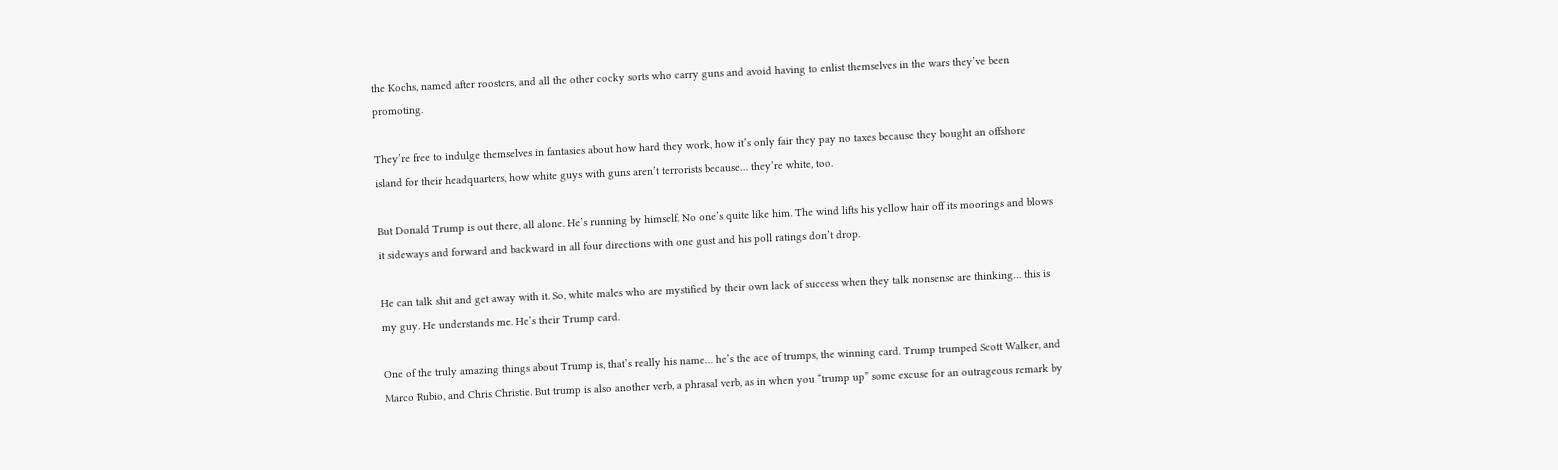the Kochs, named after roosters, and all the other cocky sorts who carry guns and avoid having to enlist themselves in the wars they’ve been promoting.

They’re free to indulge themselves in fantasies about how hard they work, how it’s only fair they pay no taxes because they bought an offshore island for their headquarters, how white guys with guns aren’t terrorists because… they’re white, too.

But Donald Trump is out there, all alone. He’s running by himself. No one’s quite like him. The wind lifts his yellow hair off its moorings and blows it sideways and forward and backward in all four directions with one gust and his poll ratings don’t drop.

He can talk shit and get away with it. So, white males who are mystified by their own lack of success when they talk nonsense are thinking… this is my guy. He understands me. He’s their Trump card.

One of the truly amazing things about Trump is, that’s really his name… he’s the ace of trumps, the winning card. Trump trumped Scott Walker, and Marco Rubio, and Chris Christie. But trump is also another verb, a phrasal verb, as in when you “trump up” some excuse for an outrageous remark by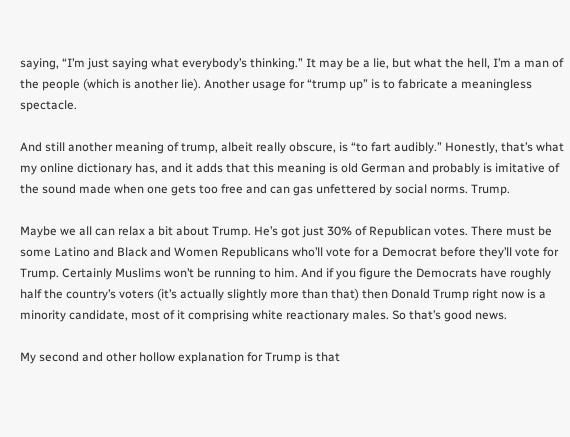saying, “I’m just saying what everybody’s thinking.” It may be a lie, but what the hell, I’m a man of the people (which is another lie). Another usage for “trump up” is to fabricate a meaningless spectacle.

And still another meaning of trump, albeit really obscure, is “to fart audibly.” Honestly, that’s what my online dictionary has, and it adds that this meaning is old German and probably is imitative of the sound made when one gets too free and can gas unfettered by social norms. Trump.

Maybe we all can relax a bit about Trump. He’s got just 30% of Republican votes. There must be some Latino and Black and Women Republicans who’ll vote for a Democrat before they’ll vote for Trump. Certainly Muslims won’t be running to him. And if you figure the Democrats have roughly half the country’s voters (it’s actually slightly more than that) then Donald Trump right now is a minority candidate, most of it comprising white reactionary males. So that’s good news.

My second and other hollow explanation for Trump is that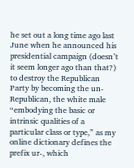he set out a long time ago last June when he announced his presidential campaign (doesn’t it seem longer ago than that?) to destroy the Republican Party by becoming the un-Republican, the white male “embodying the basic or intrinsic qualities of a particular class or type,” as my online dictionary defines the prefix ur-, which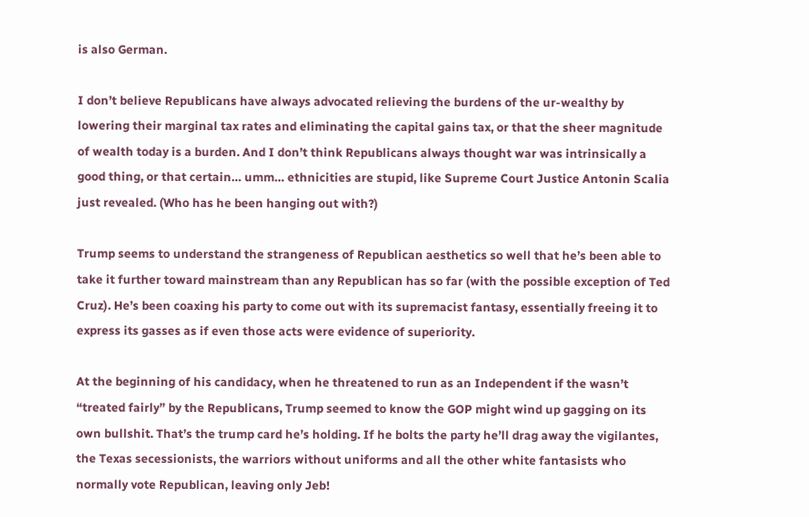is also German.

I don’t believe Republicans have always advocated relieving the burdens of the ur-wealthy by lowering their marginal tax rates and eliminating the capital gains tax, or that the sheer magnitude of wealth today is a burden. And I don’t think Republicans always thought war was intrinsically a good thing, or that certain… umm… ethnicities are stupid, like Supreme Court Justice Antonin Scalia just revealed. (Who has he been hanging out with?)

Trump seems to understand the strangeness of Republican aesthetics so well that he’s been able to take it further toward mainstream than any Republican has so far (with the possible exception of Ted Cruz). He’s been coaxing his party to come out with its supremacist fantasy, essentially freeing it to express its gasses as if even those acts were evidence of superiority.

At the beginning of his candidacy, when he threatened to run as an Independent if the wasn’t “treated fairly” by the Republicans, Trump seemed to know the GOP might wind up gagging on its own bullshit. That’s the trump card he’s holding. If he bolts the party he’ll drag away the vigilantes, the Texas secessionists, the warriors without uniforms and all the other white fantasists who normally vote Republican, leaving only Jeb!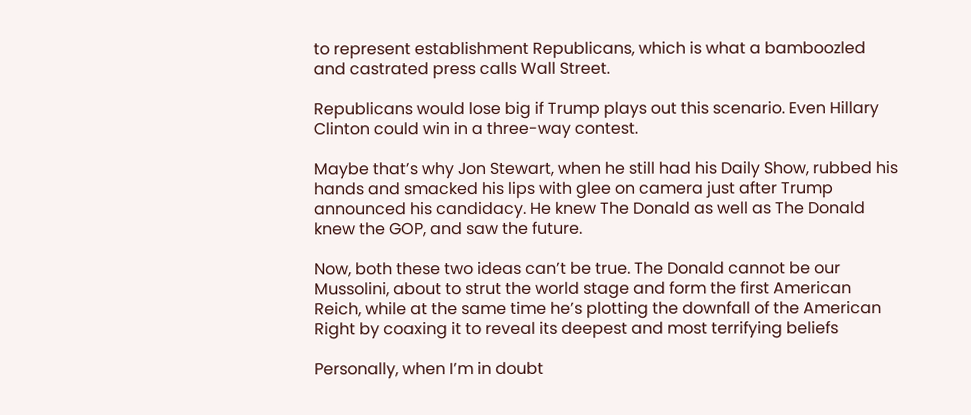to represent establishment Republicans, which is what a bamboozled and castrated press calls Wall Street.

Republicans would lose big if Trump plays out this scenario. Even Hillary Clinton could win in a three-way contest.

Maybe that’s why Jon Stewart, when he still had his Daily Show, rubbed his hands and smacked his lips with glee on camera just after Trump announced his candidacy. He knew The Donald as well as The Donald knew the GOP, and saw the future.

Now, both these two ideas can’t be true. The Donald cannot be our Mussolini, about to strut the world stage and form the first American Reich, while at the same time he’s plotting the downfall of the American Right by coaxing it to reveal its deepest and most terrifying beliefs

Personally, when I’m in doubt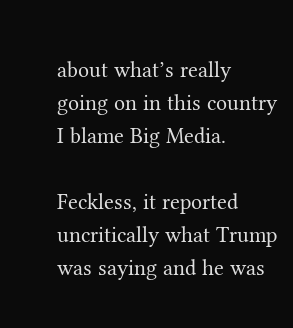about what’s really going on in this country I blame Big Media.

Feckless, it reported uncritically what Trump was saying and he was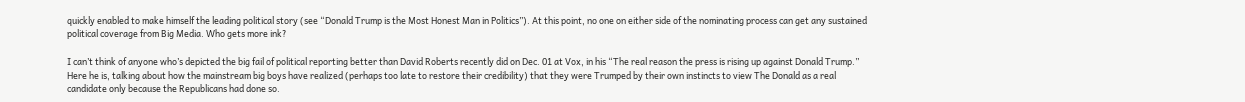quickly enabled to make himself the leading political story (see “Donald Trump is the Most Honest Man in Politics”). At this point, no one on either side of the nominating process can get any sustained political coverage from Big Media. Who gets more ink?

I can’t think of anyone who’s depicted the big fail of political reporting better than David Roberts recently did on Dec. 01 at Vox, in his “The real reason the press is rising up against Donald Trump.” Here he is, talking about how the mainstream big boys have realized (perhaps too late to restore their credibility) that they were Trumped by their own instincts to view The Donald as a real candidate only because the Republicans had done so.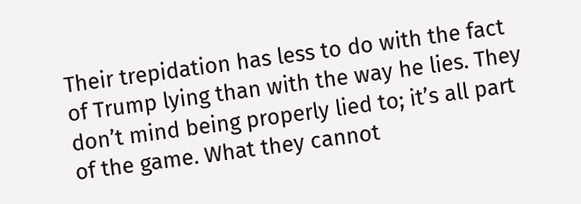Their trepidation has less to do with the fact of Trump lying than with the way he lies. They don’t mind being properly lied to; it’s all part of the game. What they cannot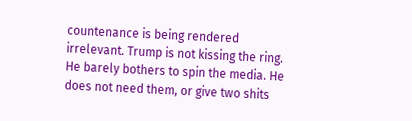countenance is being rendered irrelevant. Trump is not kissing the ring. He barely bothers to spin the media. He does not need them, or give two shits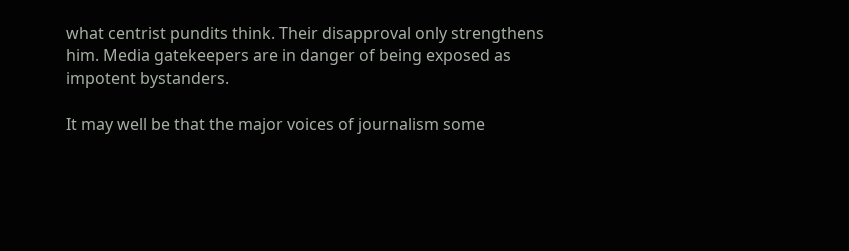what centrist pundits think. Their disapproval only strengthens him. Media gatekeepers are in danger of being exposed as impotent bystanders.

It may well be that the major voices of journalism some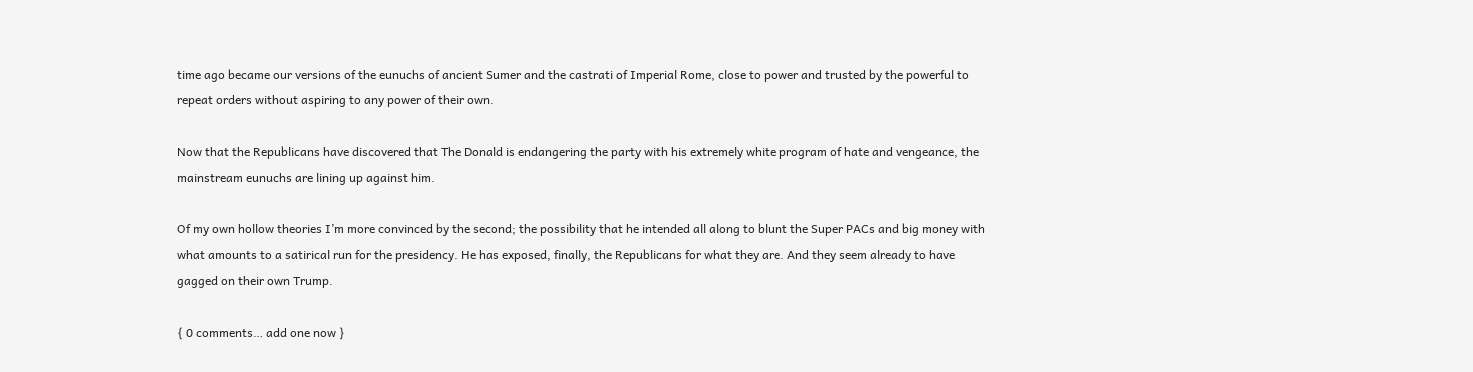time ago became our versions of the eunuchs of ancient Sumer and the castrati of Imperial Rome, close to power and trusted by the powerful to repeat orders without aspiring to any power of their own.

Now that the Republicans have discovered that The Donald is endangering the party with his extremely white program of hate and vengeance, the mainstream eunuchs are lining up against him.

Of my own hollow theories I’m more convinced by the second; the possibility that he intended all along to blunt the Super PACs and big money with what amounts to a satirical run for the presidency. He has exposed, finally, the Republicans for what they are. And they seem already to have gagged on their own Trump.

{ 0 comments… add one now }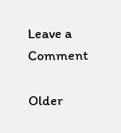Leave a Comment

Older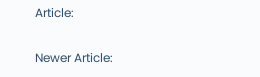Article:

Newer Article: